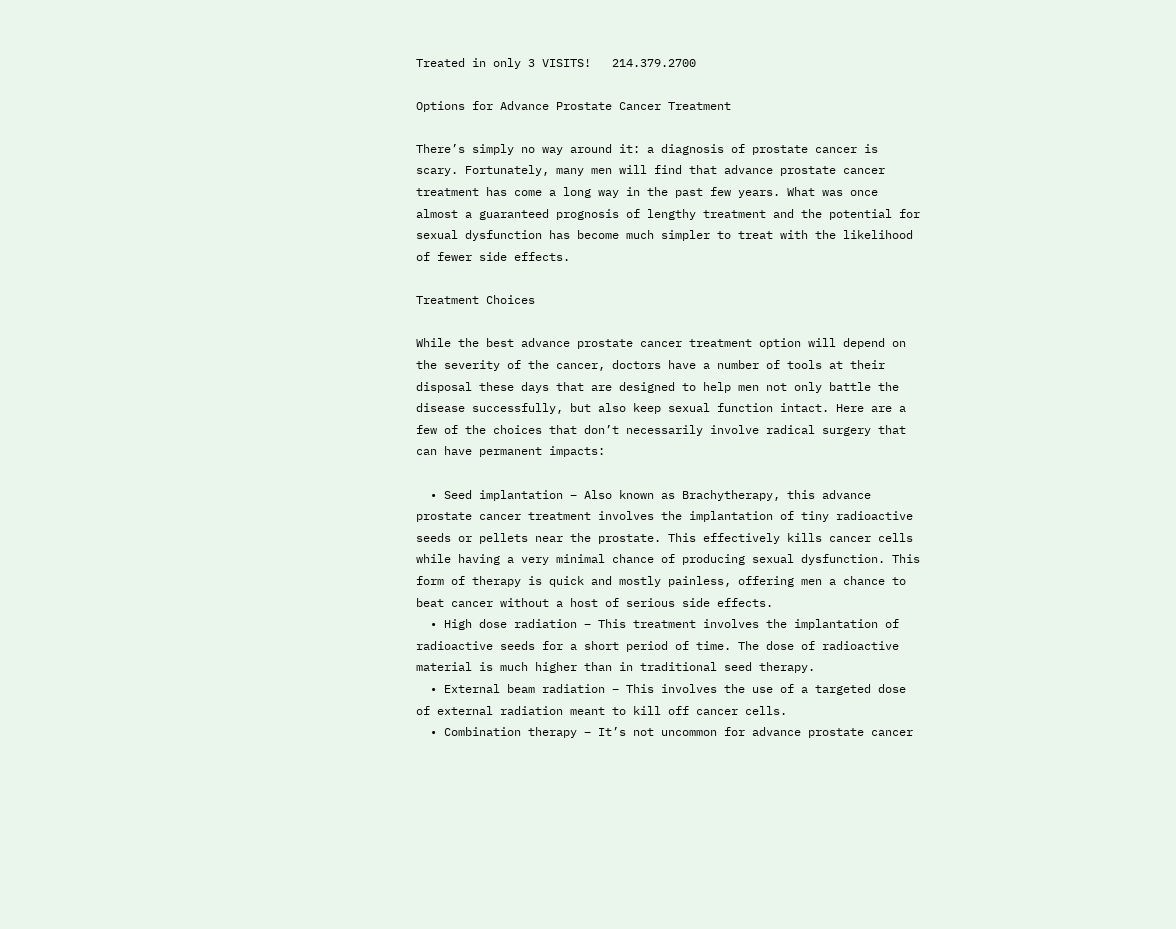Treated in only 3 VISITS!   214.379.2700

Options for Advance Prostate Cancer Treatment

There’s simply no way around it: a diagnosis of prostate cancer is scary. Fortunately, many men will find that advance prostate cancer treatment has come a long way in the past few years. What was once almost a guaranteed prognosis of lengthy treatment and the potential for sexual dysfunction has become much simpler to treat with the likelihood of fewer side effects.

Treatment Choices

While the best advance prostate cancer treatment option will depend on the severity of the cancer, doctors have a number of tools at their disposal these days that are designed to help men not only battle the disease successfully, but also keep sexual function intact. Here are a few of the choices that don’t necessarily involve radical surgery that can have permanent impacts:

  • Seed implantation – Also known as Brachytherapy, this advance prostate cancer treatment involves the implantation of tiny radioactive seeds or pellets near the prostate. This effectively kills cancer cells while having a very minimal chance of producing sexual dysfunction. This form of therapy is quick and mostly painless, offering men a chance to beat cancer without a host of serious side effects.
  • High dose radiation – This treatment involves the implantation of radioactive seeds for a short period of time. The dose of radioactive material is much higher than in traditional seed therapy.
  • External beam radiation – This involves the use of a targeted dose of external radiation meant to kill off cancer cells.
  • Combination therapy – It’s not uncommon for advance prostate cancer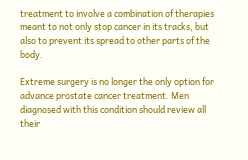treatment to involve a combination of therapies meant to not only stop cancer in its tracks, but also to prevent its spread to other parts of the body.

Extreme surgery is no longer the only option for advance prostate cancer treatment. Men diagnosed with this condition should review all their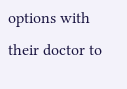options with their doctor to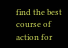find the best course of action for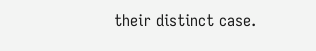their distinct case.